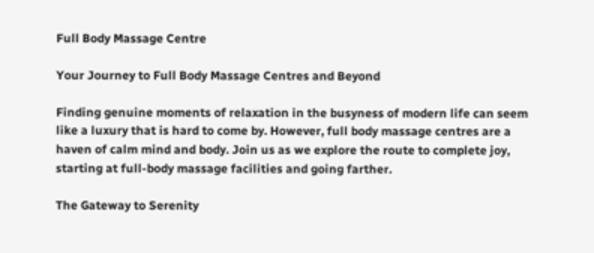Full Body Massage Centre

Your Journey to Full Body Massage Centres and Beyond

Finding genuine moments of relaxation in the busyness of modern life can seem like a luxury that is hard to come by. However, full body massage centres are a haven of calm mind and body. Join us as we explore the route to complete joy, starting at full-body massage facilities and going farther.

The Gateway to Serenity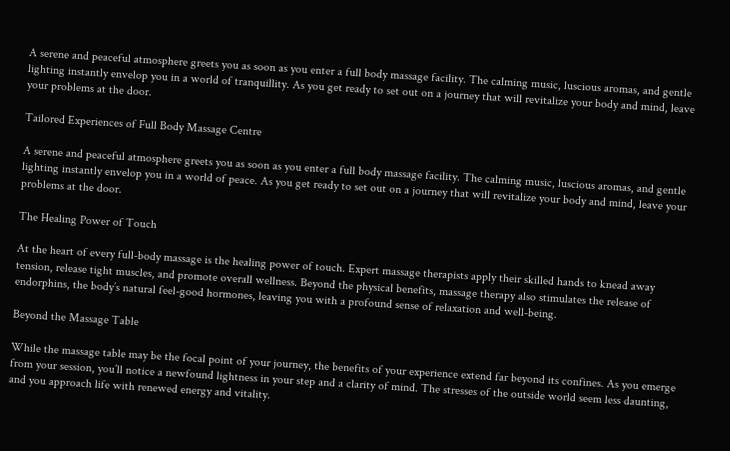A serene and peaceful atmosphere greets you as soon as you enter a full body massage facility. The calming music, luscious aromas, and gentle lighting instantly envelop you in a world of tranquillity. As you get ready to set out on a journey that will revitalize your body and mind, leave your problems at the door.

Tailored Experiences of Full Body Massage Centre

A serene and peaceful atmosphere greets you as soon as you enter a full body massage facility. The calming music, luscious aromas, and gentle lighting instantly envelop you in a world of peace. As you get ready to set out on a journey that will revitalize your body and mind, leave your problems at the door.

The Healing Power of Touch

At the heart of every full-body massage is the healing power of touch. Expert massage therapists apply their skilled hands to knead away tension, release tight muscles, and promote overall wellness. Beyond the physical benefits, massage therapy also stimulates the release of endorphins, the body’s natural feel-good hormones, leaving you with a profound sense of relaxation and well-being.

Beyond the Massage Table

While the massage table may be the focal point of your journey, the benefits of your experience extend far beyond its confines. As you emerge from your session, you’ll notice a newfound lightness in your step and a clarity of mind. The stresses of the outside world seem less daunting, and you approach life with renewed energy and vitality.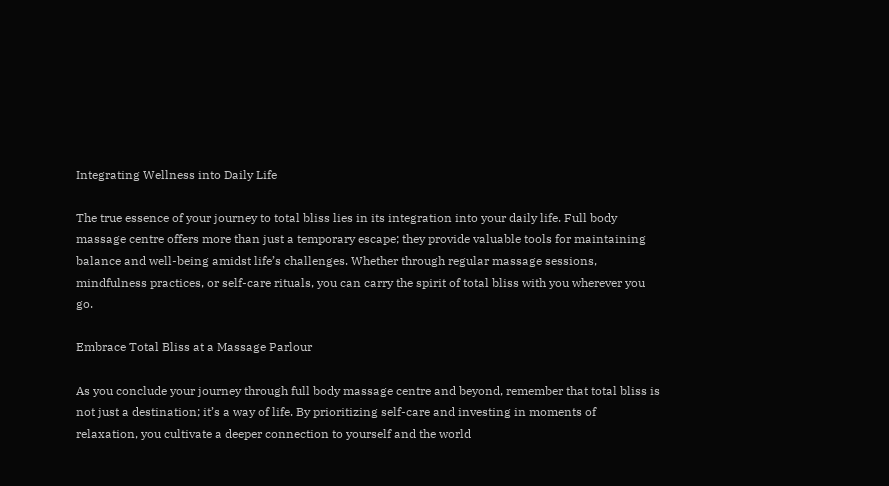Integrating Wellness into Daily Life

The true essence of your journey to total bliss lies in its integration into your daily life. Full body massage centre offers more than just a temporary escape; they provide valuable tools for maintaining balance and well-being amidst life’s challenges. Whether through regular massage sessions, mindfulness practices, or self-care rituals, you can carry the spirit of total bliss with you wherever you go.

Embrace Total Bliss at a Massage Parlour

As you conclude your journey through full body massage centre and beyond, remember that total bliss is not just a destination; it’s a way of life. By prioritizing self-care and investing in moments of relaxation, you cultivate a deeper connection to yourself and the world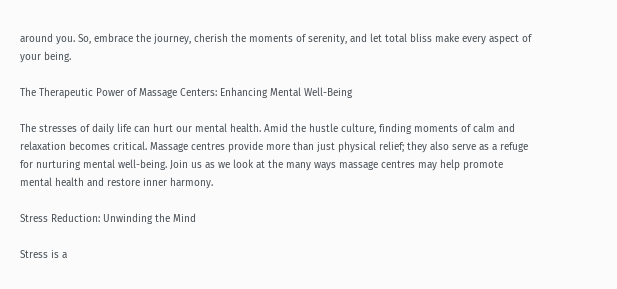around you. So, embrace the journey, cherish the moments of serenity, and let total bliss make every aspect of your being.

The Therapeutic Power of Massage Centers: Enhancing Mental Well-Being

The stresses of daily life can hurt our mental health. Amid the hustle culture, finding moments of calm and relaxation becomes critical. Massage centres provide more than just physical relief; they also serve as a refuge for nurturing mental well-being. Join us as we look at the many ways massage centres may help promote mental health and restore inner harmony.

Stress Reduction: Unwinding the Mind

Stress is a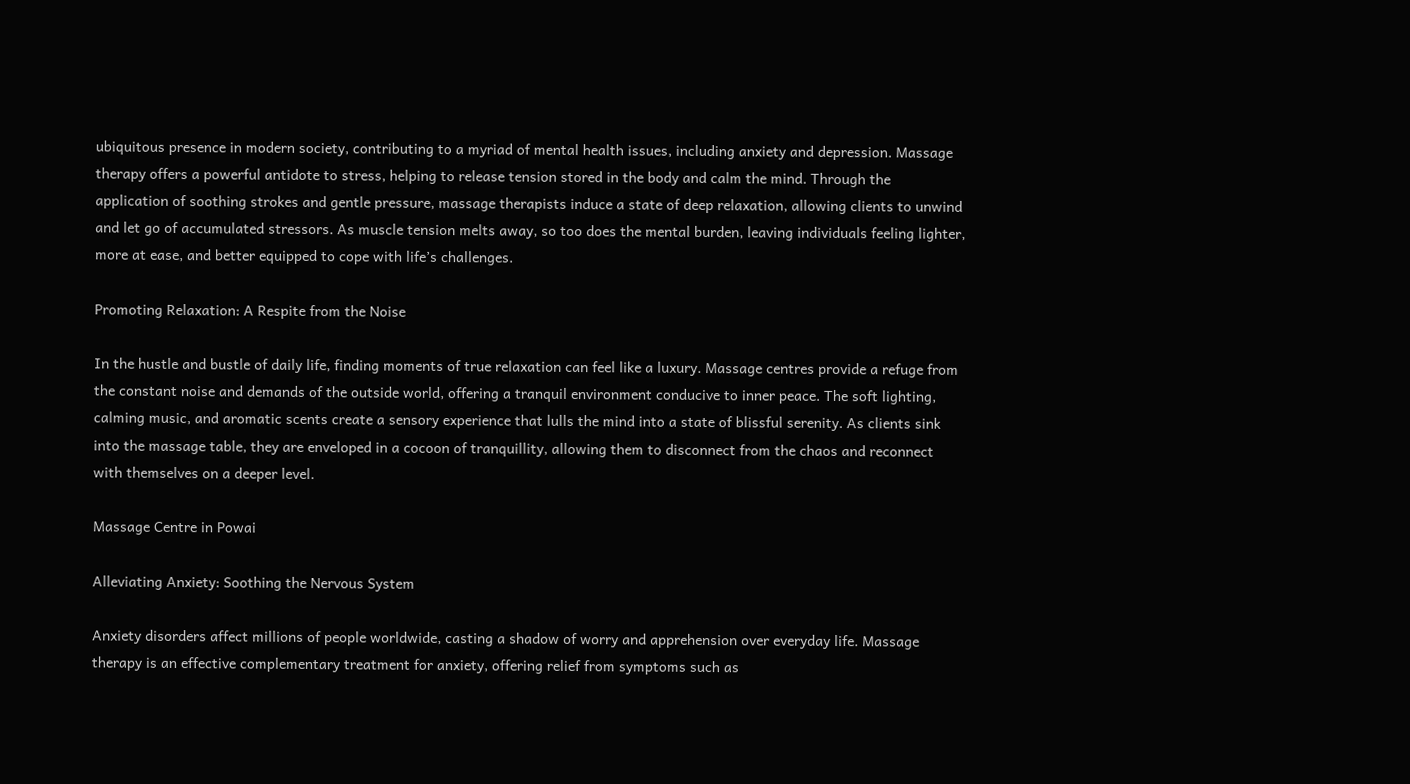ubiquitous presence in modern society, contributing to a myriad of mental health issues, including anxiety and depression. Massage therapy offers a powerful antidote to stress, helping to release tension stored in the body and calm the mind. Through the application of soothing strokes and gentle pressure, massage therapists induce a state of deep relaxation, allowing clients to unwind and let go of accumulated stressors. As muscle tension melts away, so too does the mental burden, leaving individuals feeling lighter, more at ease, and better equipped to cope with life’s challenges.

Promoting Relaxation: A Respite from the Noise

In the hustle and bustle of daily life, finding moments of true relaxation can feel like a luxury. Massage centres provide a refuge from the constant noise and demands of the outside world, offering a tranquil environment conducive to inner peace. The soft lighting, calming music, and aromatic scents create a sensory experience that lulls the mind into a state of blissful serenity. As clients sink into the massage table, they are enveloped in a cocoon of tranquillity, allowing them to disconnect from the chaos and reconnect with themselves on a deeper level.

Massage Centre in Powai

Alleviating Anxiety: Soothing the Nervous System

Anxiety disorders affect millions of people worldwide, casting a shadow of worry and apprehension over everyday life. Massage therapy is an effective complementary treatment for anxiety, offering relief from symptoms such as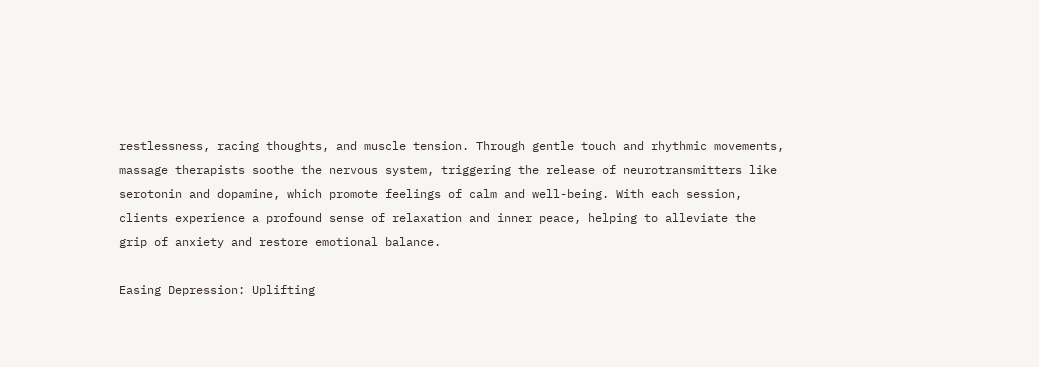restlessness, racing thoughts, and muscle tension. Through gentle touch and rhythmic movements, massage therapists soothe the nervous system, triggering the release of neurotransmitters like serotonin and dopamine, which promote feelings of calm and well-being. With each session, clients experience a profound sense of relaxation and inner peace, helping to alleviate the grip of anxiety and restore emotional balance.

Easing Depression: Uplifting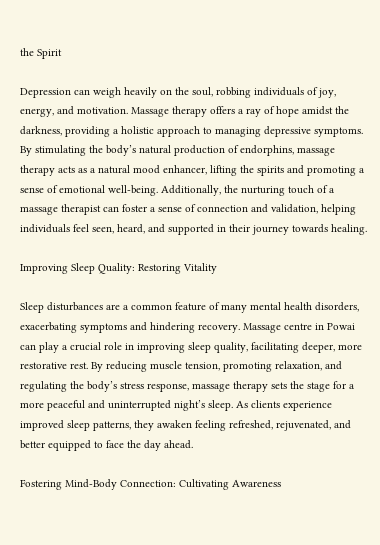the Spirit

Depression can weigh heavily on the soul, robbing individuals of joy, energy, and motivation. Massage therapy offers a ray of hope amidst the darkness, providing a holistic approach to managing depressive symptoms. By stimulating the body’s natural production of endorphins, massage therapy acts as a natural mood enhancer, lifting the spirits and promoting a sense of emotional well-being. Additionally, the nurturing touch of a massage therapist can foster a sense of connection and validation, helping individuals feel seen, heard, and supported in their journey towards healing.

Improving Sleep Quality: Restoring Vitality

Sleep disturbances are a common feature of many mental health disorders, exacerbating symptoms and hindering recovery. Massage centre in Powai can play a crucial role in improving sleep quality, facilitating deeper, more restorative rest. By reducing muscle tension, promoting relaxation, and regulating the body’s stress response, massage therapy sets the stage for a more peaceful and uninterrupted night’s sleep. As clients experience improved sleep patterns, they awaken feeling refreshed, rejuvenated, and better equipped to face the day ahead.

Fostering Mind-Body Connection: Cultivating Awareness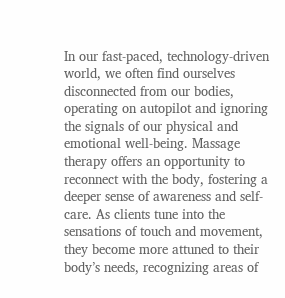In our fast-paced, technology-driven world, we often find ourselves disconnected from our bodies, operating on autopilot and ignoring the signals of our physical and emotional well-being. Massage therapy offers an opportunity to reconnect with the body, fostering a deeper sense of awareness and self-care. As clients tune into the sensations of touch and movement, they become more attuned to their body’s needs, recognizing areas of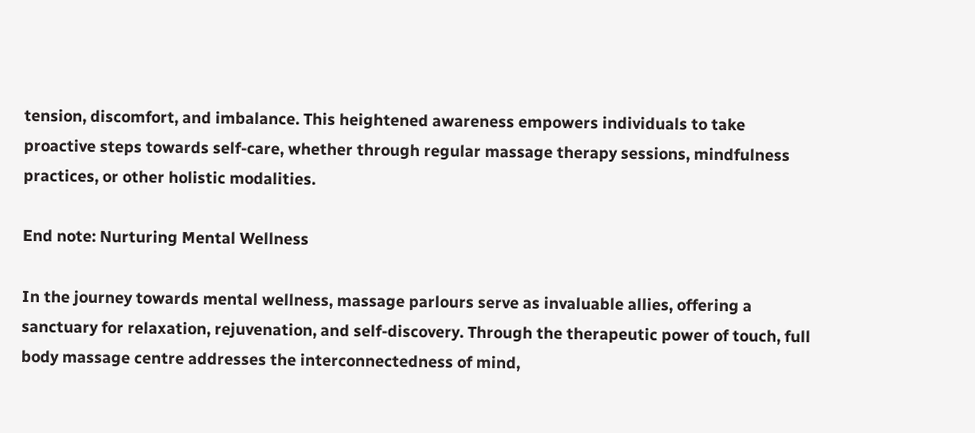tension, discomfort, and imbalance. This heightened awareness empowers individuals to take proactive steps towards self-care, whether through regular massage therapy sessions, mindfulness practices, or other holistic modalities.

End note: Nurturing Mental Wellness

In the journey towards mental wellness, massage parlours serve as invaluable allies, offering a sanctuary for relaxation, rejuvenation, and self-discovery. Through the therapeutic power of touch, full body massage centre addresses the interconnectedness of mind,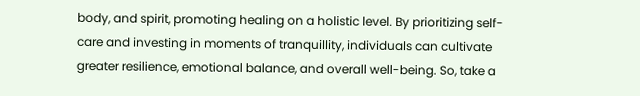body, and spirit, promoting healing on a holistic level. By prioritizing self-care and investing in moments of tranquillity, individuals can cultivate greater resilience, emotional balance, and overall well-being. So, take a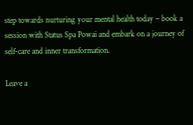step towards nurturing your mental health today – book a session with Status Spa Powai and embark on a journey of self-care and inner transformation.

Leave a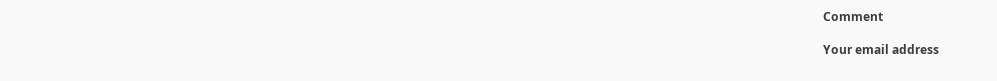Comment

Your email address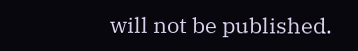will not be published.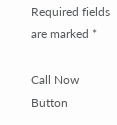Required fields are marked *

Call Now Button